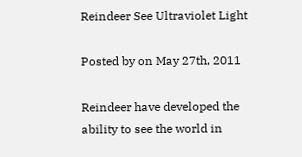Reindeer See Ultraviolet Light

Posted by on May 27th, 2011

Reindeer have developed the ability to see the world in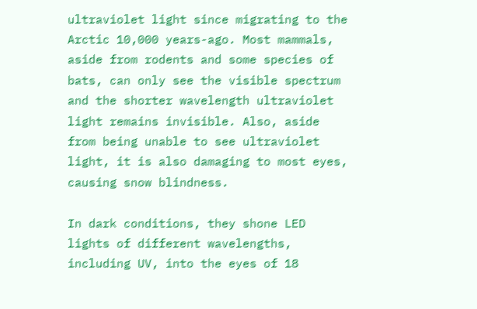ultraviolet light since migrating to the Arctic 10,000 years-ago. Most mammals, aside from rodents and some species of bats, can only see the visible spectrum and the shorter wavelength ultraviolet light remains invisible. Also, aside from being unable to see ultraviolet light, it is also damaging to most eyes, causing snow blindness.

In dark conditions, they shone LED lights of different wavelengths, including UV, into the eyes of 18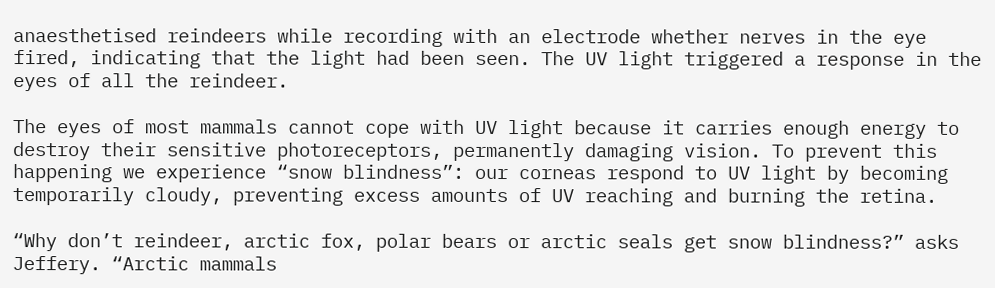anaesthetised reindeers while recording with an electrode whether nerves in the eye fired, indicating that the light had been seen. The UV light triggered a response in the eyes of all the reindeer.

The eyes of most mammals cannot cope with UV light because it carries enough energy to destroy their sensitive photoreceptors, permanently damaging vision. To prevent this happening we experience “snow blindness”: our corneas respond to UV light by becoming temporarily cloudy, preventing excess amounts of UV reaching and burning the retina.

“Why don’t reindeer, arctic fox, polar bears or arctic seals get snow blindness?” asks Jeffery. “Arctic mammals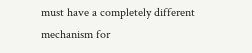must have a completely different mechanism for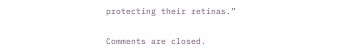protecting their retinas.”


Comments are closed.